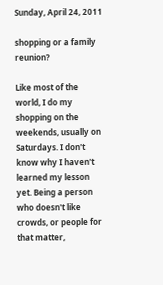Sunday, April 24, 2011

shopping or a family reunion?

Like most of the world, I do my shopping on the weekends, usually on Saturdays. I don't know why I haven't learned my lesson yet. Being a person who doesn't like crowds, or people for that matter,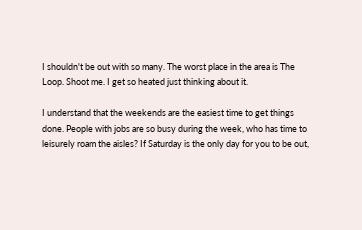I shouldn't be out with so many. The worst place in the area is The Loop. Shoot me. I get so heated just thinking about it.

I understand that the weekends are the easiest time to get things done. People with jobs are so busy during the week, who has time to leisurely roam the aisles? If Saturday is the only day for you to be out,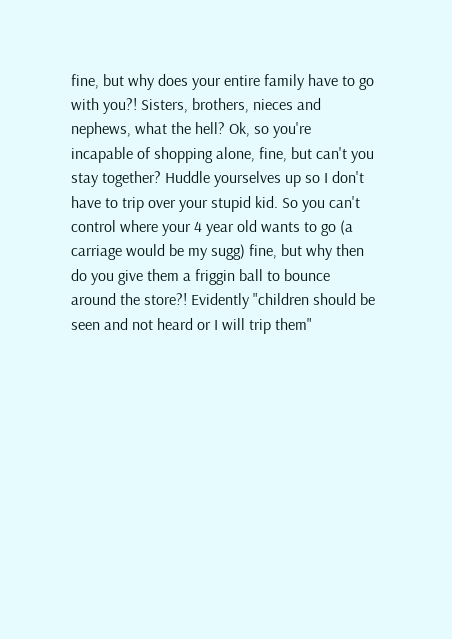fine, but why does your entire family have to go with you?! Sisters, brothers, nieces and nephews, what the hell? Ok, so you're incapable of shopping alone, fine, but can't you stay together? Huddle yourselves up so I don't have to trip over your stupid kid. So you can't control where your 4 year old wants to go (a carriage would be my sugg) fine, but why then do you give them a friggin ball to bounce around the store?! Evidently "children should be seen and not heard or I will trip them"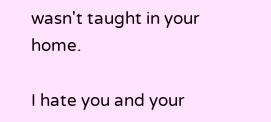wasn't taught in your home.

I hate you and your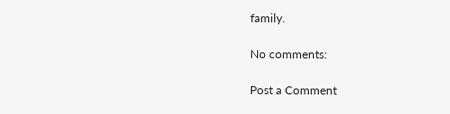family.

No comments:

Post a Comment